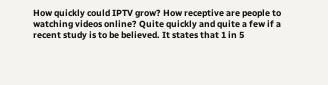How quickly could IPTV grow? How receptive are people to watching videos online? Quite quickly and quite a few if a recent study is to be believed. It states that 1 in 5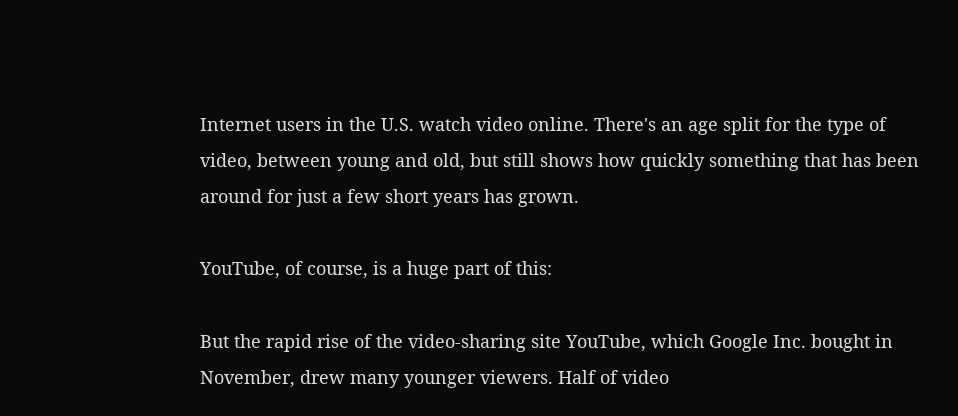Internet users in the U.S. watch video online. There's an age split for the type of video, between young and old, but still shows how quickly something that has been around for just a few short years has grown.

YouTube, of course, is a huge part of this:

But the rapid rise of the video-sharing site YouTube, which Google Inc. bought in November, drew many younger viewers. Half of video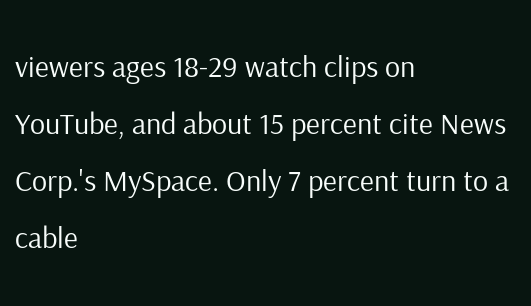viewers ages 18-29 watch clips on YouTube, and about 15 percent cite News Corp.'s MySpace. Only 7 percent turn to a cable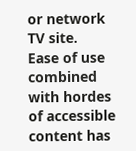or network TV site.
Ease of use combined with hordes of accessible content has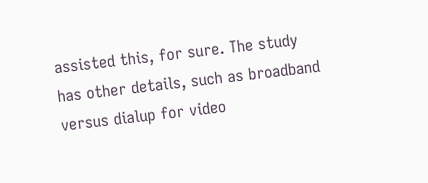assisted this, for sure. The study has other details, such as broadband versus dialup for video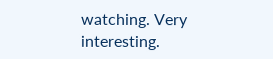watching. Very interesting.